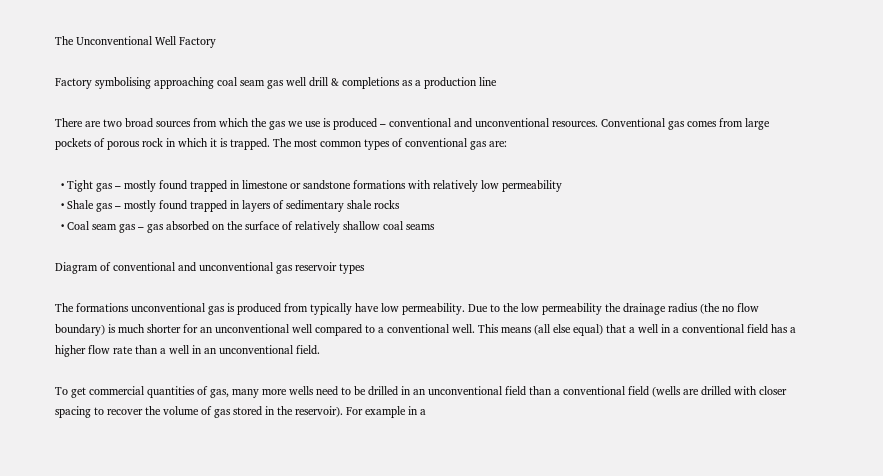The Unconventional Well Factory

Factory symbolising approaching coal seam gas well drill & completions as a production line

There are two broad sources from which the gas we use is produced – conventional and unconventional resources. Conventional gas comes from large pockets of porous rock in which it is trapped. The most common types of conventional gas are:

  • Tight gas – mostly found trapped in limestone or sandstone formations with relatively low permeability
  • Shale gas – mostly found trapped in layers of sedimentary shale rocks
  • Coal seam gas – gas absorbed on the surface of relatively shallow coal seams

Diagram of conventional and unconventional gas reservoir types

The formations unconventional gas is produced from typically have low permeability. Due to the low permeability the drainage radius (the no flow boundary) is much shorter for an unconventional well compared to a conventional well. This means (all else equal) that a well in a conventional field has a higher flow rate than a well in an unconventional field.

To get commercial quantities of gas, many more wells need to be drilled in an unconventional field than a conventional field (wells are drilled with closer spacing to recover the volume of gas stored in the reservoir). For example in a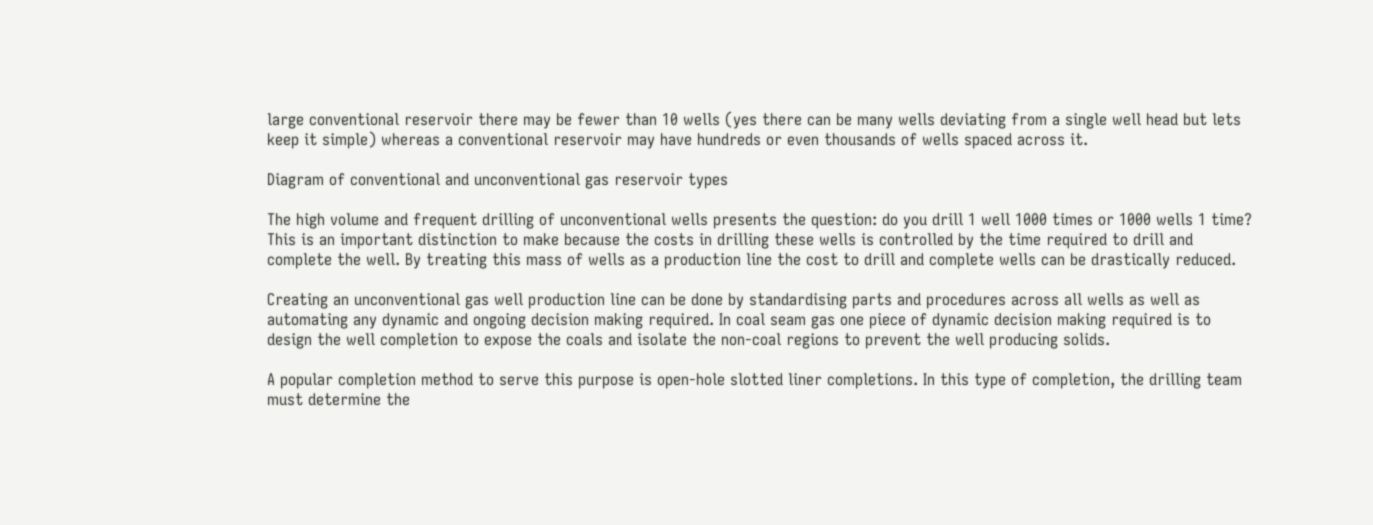large conventional reservoir there may be fewer than 10 wells (yes there can be many wells deviating from a single well head but lets keep it simple) whereas a conventional reservoir may have hundreds or even thousands of wells spaced across it.

Diagram of conventional and unconventional gas reservoir types

The high volume and frequent drilling of unconventional wells presents the question: do you drill 1 well 1000 times or 1000 wells 1 time? This is an important distinction to make because the costs in drilling these wells is controlled by the time required to drill and complete the well. By treating this mass of wells as a production line the cost to drill and complete wells can be drastically reduced.

Creating an unconventional gas well production line can be done by standardising parts and procedures across all wells as well as automating any dynamic and ongoing decision making required. In coal seam gas one piece of dynamic decision making required is to design the well completion to expose the coals and isolate the non-coal regions to prevent the well producing solids.

A popular completion method to serve this purpose is open-hole slotted liner completions. In this type of completion, the drilling team must determine the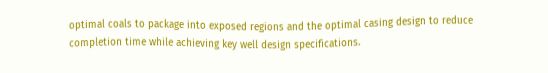optimal coals to package into exposed regions and the optimal casing design to reduce completion time while achieving key well design specifications.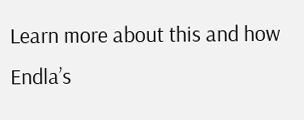Learn more about this and how Endla’s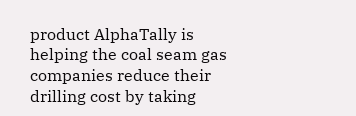product AlphaTally is helping the coal seam gas companies reduce their drilling cost by taking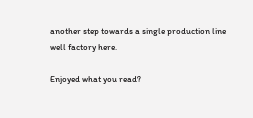another step towards a single production line well factory here.

Enjoyed what you read?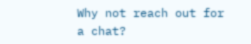Why not reach out for a chat?